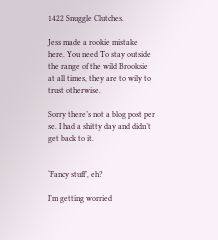1422 Snuggle Clutches.

Jess made a rookie mistake here. You need To stay outside the range of the wild Brooksie at all times, they are to wily to trust otherwise.

Sorry there’s not a blog post per se. I had a shitty day and didn’t get back to it.


‘Fancy stuff’, eh?

I’m getting worried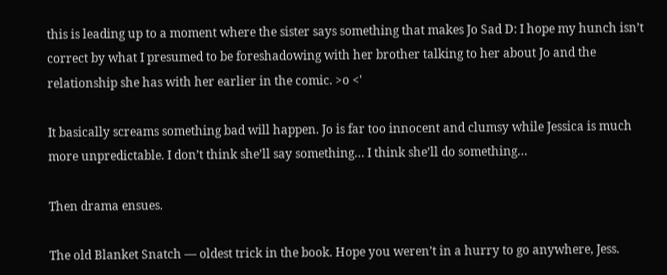this is leading up to a moment where the sister says something that makes Jo Sad D: I hope my hunch isn’t correct by what I presumed to be foreshadowing with her brother talking to her about Jo and the relationship she has with her earlier in the comic. >o <'

It basically screams something bad will happen. Jo is far too innocent and clumsy while Jessica is much more unpredictable. I don’t think she’ll say something… I think she’ll do something…

Then drama ensues.

The old Blanket Snatch — oldest trick in the book. Hope you weren’t in a hurry to go anywhere, Jess.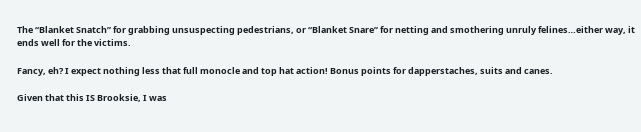The “Blanket Snatch” for grabbing unsuspecting pedestrians, or “Blanket Snare” for netting and smothering unruly felines…either way, it ends well for the victims.

Fancy, eh? I expect nothing less that full monocle and top hat action! Bonus points for dapperstaches, suits and canes.

Given that this IS Brooksie, I was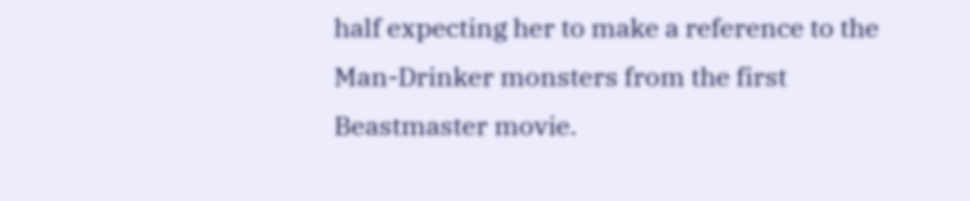half expecting her to make a reference to the Man-Drinker monsters from the first Beastmaster movie.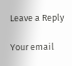Leave a Reply

Your email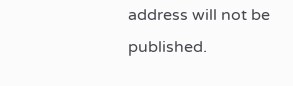address will not be published.